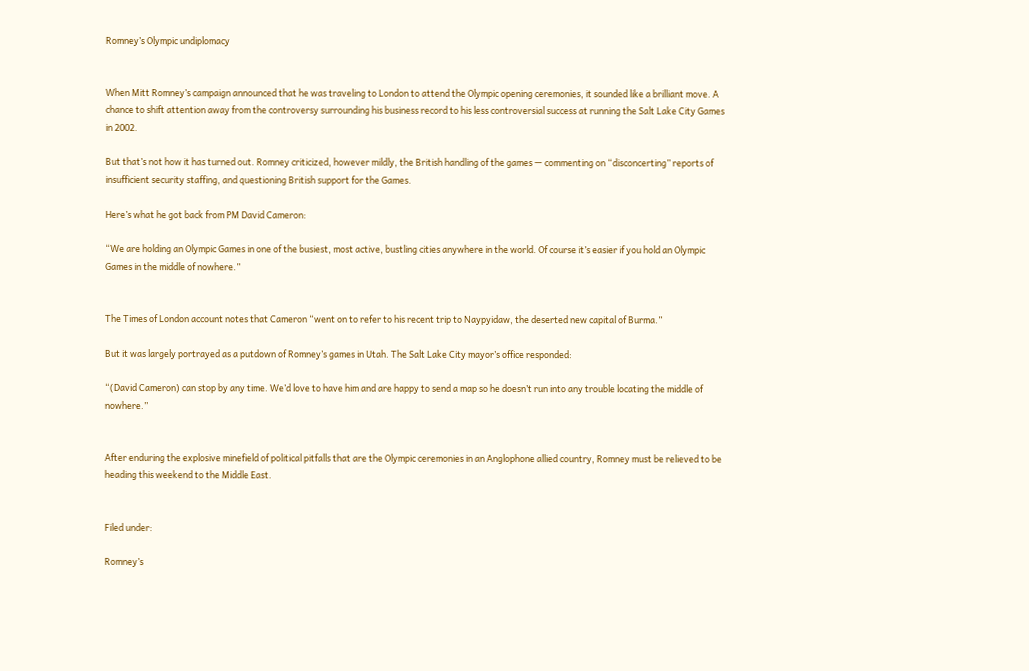Romney’s Olympic undiplomacy


When Mitt Romney’s campaign announced that he was traveling to London to attend the Olympic opening ceremonies, it sounded like a brilliant move. A chance to shift attention away from the controversy surrounding his business record to his less controversial success at running the Salt Lake City Games in 2002.

But that’s not how it has turned out. Romney criticized, however mildly, the British handling of the games — commenting on “disconcerting” reports of insufficient security staffing, and questioning British support for the Games.

Here’s what he got back from PM David Cameron:

“We are holding an Olympic Games in one of the busiest, most active, bustling cities anywhere in the world. Of course it’s easier if you hold an Olympic Games in the middle of nowhere.”


The Times of London account notes that Cameron “went on to refer to his recent trip to Naypyidaw, the deserted new capital of Burma.”

But it was largely portrayed as a putdown of Romney’s games in Utah. The Salt Lake City mayor’s office responded:

“(David Cameron) can stop by any time. We’d love to have him and are happy to send a map so he doesn’t run into any trouble locating the middle of nowhere.”


After enduring the explosive minefield of political pitfalls that are the Olympic ceremonies in an Anglophone allied country, Romney must be relieved to be heading this weekend to the Middle East.


Filed under:

Romney’s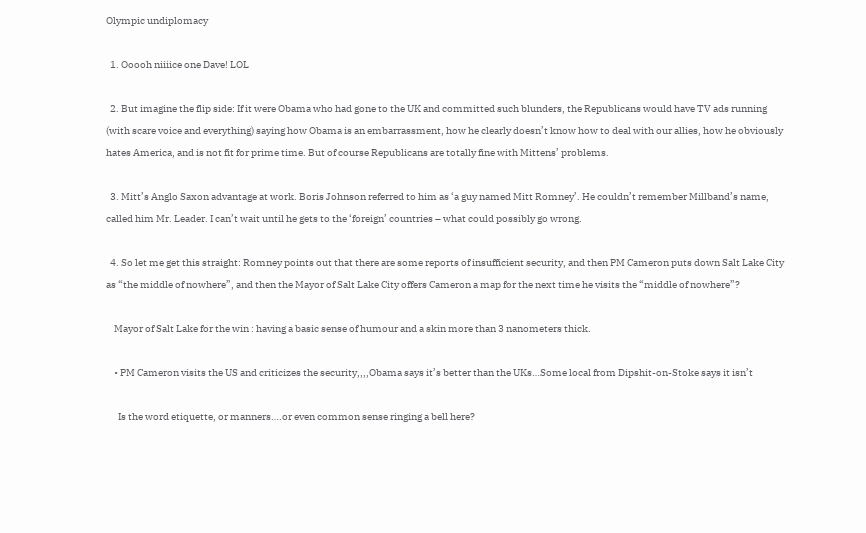Olympic undiplomacy

  1. Ooooh niiiice one Dave! LOL

  2. But imagine the flip side: If it were Obama who had gone to the UK and committed such blunders, the Republicans would have TV ads running (with scare voice and everything) saying how Obama is an embarrassment, how he clearly doesn’t know how to deal with our allies, how he obviously hates America, and is not fit for prime time. But of course Republicans are totally fine with Mittens’ problems.

  3. Mitt’s Anglo Saxon advantage at work. Boris Johnson referred to him as ‘a guy named Mitt Romney’. He couldn’t remember Millband’s name, called him Mr. Leader. I can’t wait until he gets to the ‘foreign’ countries – what could possibly go wrong.

  4. So let me get this straight: Romney points out that there are some reports of insufficient security, and then PM Cameron puts down Salt Lake City as “the middle of nowhere”, and then the Mayor of Salt Lake City offers Cameron a map for the next time he visits the “middle of nowhere”?

    Mayor of Salt Lake for the win : having a basic sense of humour and a skin more than 3 nanometers thick.

    • PM Cameron visits the US and criticizes the security,,,,Obama says it’s better than the UKs…Some local from Dipshit-on-Stoke says it isn’t

      Is the word etiquette, or manners….or even common sense ringing a bell here?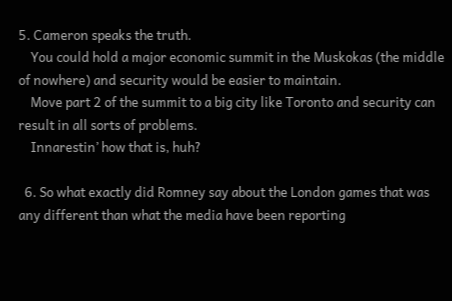5. Cameron speaks the truth.
    You could hold a major economic summit in the Muskokas (the middle of nowhere) and security would be easier to maintain.
    Move part 2 of the summit to a big city like Toronto and security can result in all sorts of problems.
    Innarestin’ how that is, huh?

  6. So what exactly did Romney say about the London games that was any different than what the media have been reporting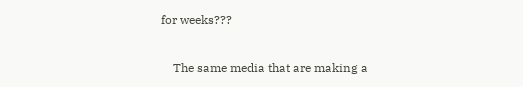for weeks???

    The same media that are making a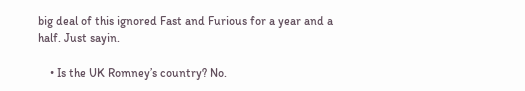big deal of this ignored Fast and Furious for a year and a half. Just sayin.

    • Is the UK Romney’s country? No.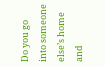Do you go into someone else’s home and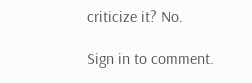criticize it? No.

Sign in to comment.